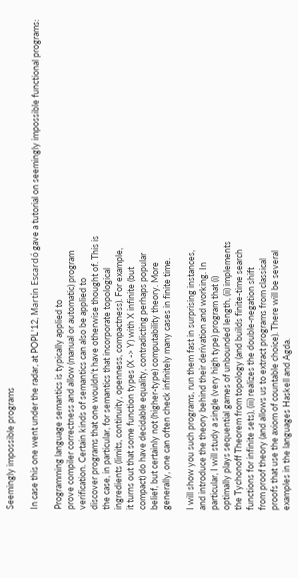Seemingly impossible programs

In case this one went under the radar, at POPL'12, Martín Escardó gave a tutorial on seemingly impossible functional programs:

Programming language semantics is typically applied to
prove compiler correctness and allow (manual or automatic) program
verification. Certain kinds of semantics can also be applied to
discover programs that one wouldn't have otherwise thought of. This is
the case, in particular, for semantics that incorporate topological
ingredients (limits, continuity, openness, compactness). For example,
it turns out that some function types (X -> Y) with X infinite (but
compact) do have decidable equality, contradicting perhaps popular
belief, but certainly not (higher-type) computability theory. More
generally, one can often check infinitely many cases in finite time.

I will show you such programs, run them fast in surprising instances,
and introduce the theory behind their derivation and working. In
particular, I will study a single (very high type) program that (i)
optimally plays sequential games of unbounded length, (ii) implements
the Tychonoff Theorem from topology (and builds finite-time search
functions for infinite sets), (iii) realizes the double-negation shift
from proof theory (and allows us to extract programs from classical
proofs that use the axiom of countable choice). There will be several
examples in the languages Haskell and Agda.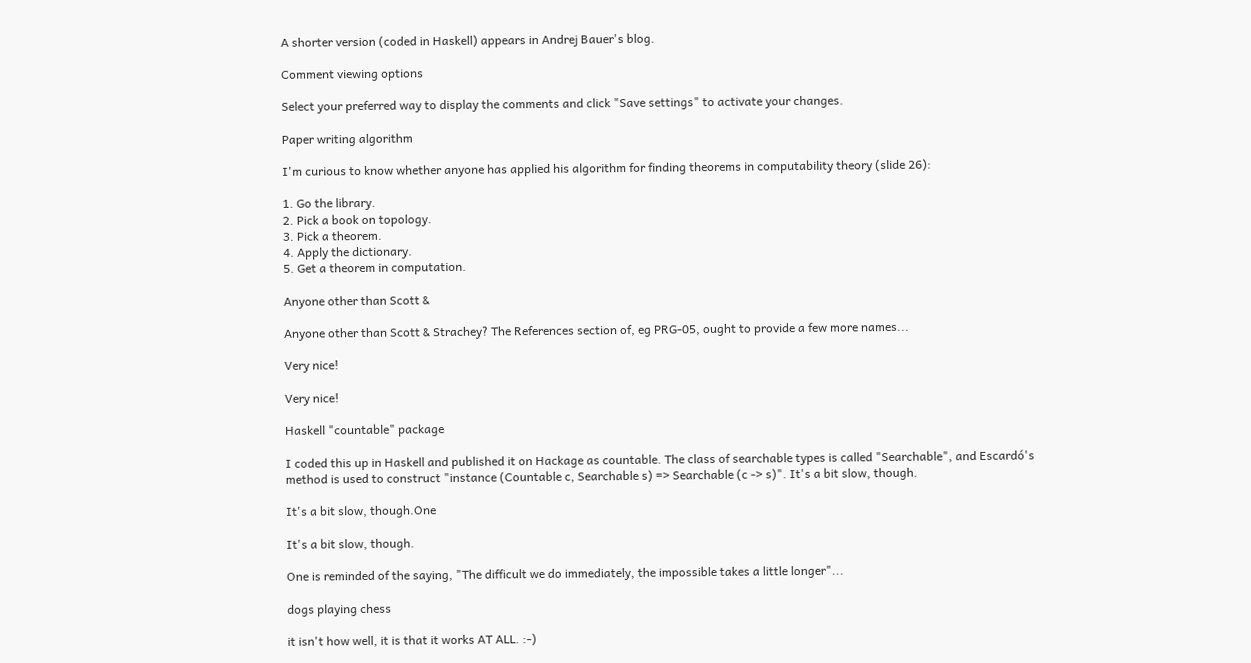A shorter version (coded in Haskell) appears in Andrej Bauer's blog.

Comment viewing options

Select your preferred way to display the comments and click "Save settings" to activate your changes.

Paper writing algorithm

I'm curious to know whether anyone has applied his algorithm for finding theorems in computability theory (slide 26):

1. Go the library.
2. Pick a book on topology.
3. Pick a theorem.
4. Apply the dictionary.
5. Get a theorem in computation.

Anyone other than Scott &

Anyone other than Scott & Strachey? The References section of, eg PRG-05, ought to provide a few more names...

Very nice!

Very nice!

Haskell "countable" package

I coded this up in Haskell and published it on Hackage as countable. The class of searchable types is called "Searchable", and Escardó's method is used to construct "instance (Countable c, Searchable s) => Searchable (c -> s)". It's a bit slow, though.

It's a bit slow, though.One

It's a bit slow, though.

One is reminded of the saying, "The difficult we do immediately, the impossible takes a little longer"...

dogs playing chess

it isn't how well, it is that it works AT ALL. :-)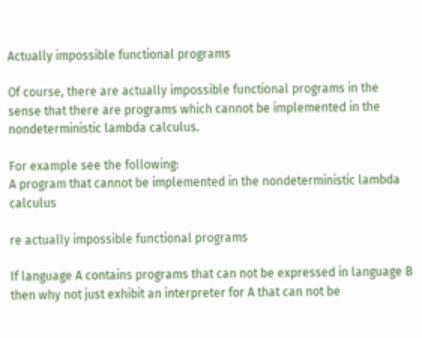Actually impossible functional programs

Of course, there are actually impossible functional programs in the sense that there are programs which cannot be implemented in the nondeterministic lambda calculus.

For example see the following:
A program that cannot be implemented in the nondeterministic lambda calculus

re actually impossible functional programs

If language A contains programs that can not be expressed in language B then why not just exhibit an interpreter for A that can not be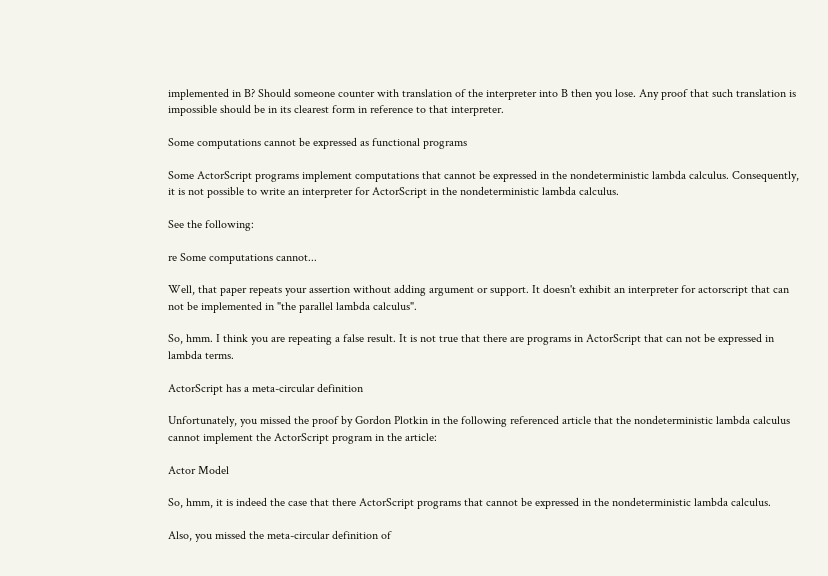implemented in B? Should someone counter with translation of the interpreter into B then you lose. Any proof that such translation is impossible should be in its clearest form in reference to that interpreter.

Some computations cannot be expressed as functional programs

Some ActorScript programs implement computations that cannot be expressed in the nondeterministic lambda calculus. Consequently, it is not possible to write an interpreter for ActorScript in the nondeterministic lambda calculus.

See the following:

re Some computations cannot...

Well, that paper repeats your assertion without adding argument or support. It doesn't exhibit an interpreter for actorscript that can not be implemented in "the parallel lambda calculus".

So, hmm. I think you are repeating a false result. It is not true that there are programs in ActorScript that can not be expressed in lambda terms.

ActorScript has a meta-circular definition

Unfortunately, you missed the proof by Gordon Plotkin in the following referenced article that the nondeterministic lambda calculus cannot implement the ActorScript program in the article:

Actor Model

So, hmm, it is indeed the case that there ActorScript programs that cannot be expressed in the nondeterministic lambda calculus.

Also, you missed the meta-circular definition of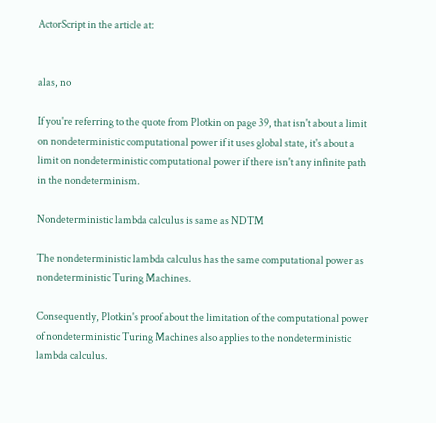ActorScript in the article at:


alas, no

If you're referring to the quote from Plotkin on page 39, that isn't about a limit on nondeterministic computational power if it uses global state, it's about a limit on nondeterministic computational power if there isn't any infinite path in the nondeterminism.

Nondeterministic lambda calculus is same as NDTM

The nondeterministic lambda calculus has the same computational power as nondeterministic Turing Machines.

Consequently, Plotkin's proof about the limitation of the computational power of nondeterministic Turing Machines also applies to the nondeterministic lambda calculus.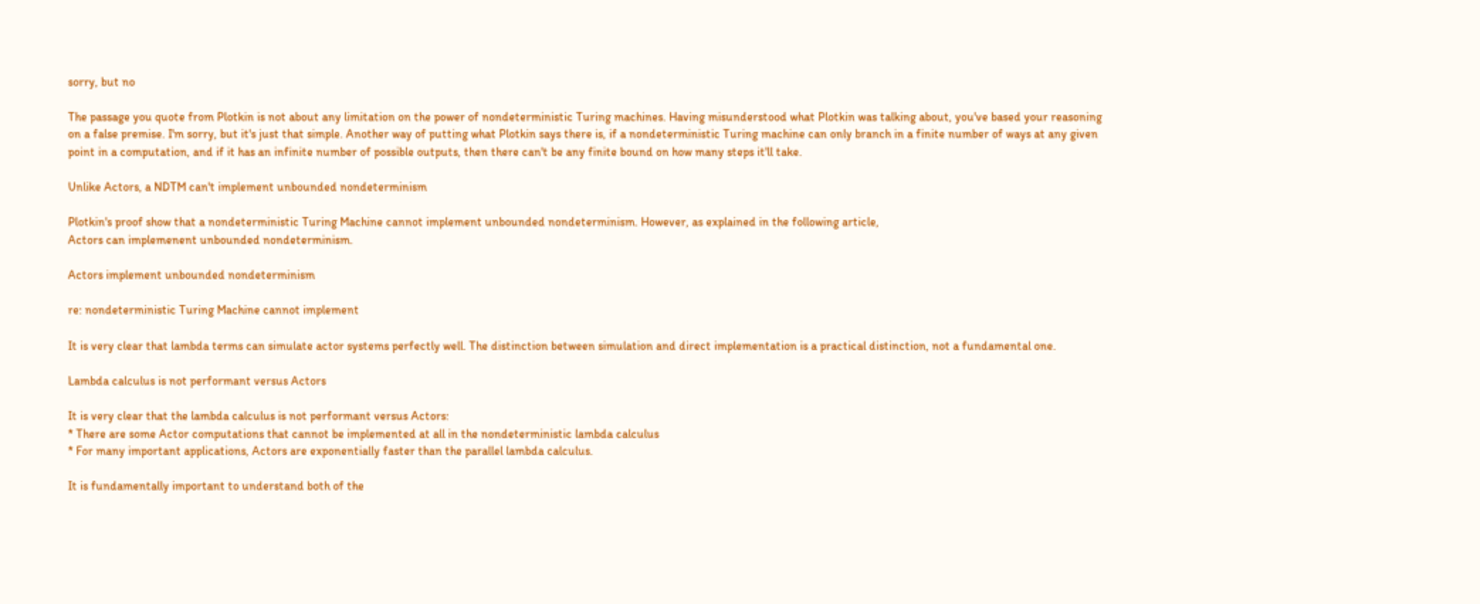sorry, but no

The passage you quote from Plotkin is not about any limitation on the power of nondeterministic Turing machines. Having misunderstood what Plotkin was talking about, you've based your reasoning on a false premise. I'm sorry, but it's just that simple. Another way of putting what Plotkin says there is, if a nondeterministic Turing machine can only branch in a finite number of ways at any given point in a computation, and if it has an infinite number of possible outputs, then there can't be any finite bound on how many steps it'll take.

Unlike Actors, a NDTM can't implement unbounded nondeterminism

Plotkin's proof show that a nondeterministic Turing Machine cannot implement unbounded nondeterminism. However, as explained in the following article,
Actors can implemenent unbounded nondeterminism.

Actors implement unbounded nondeterminism

re: nondeterministic Turing Machine cannot implement

It is very clear that lambda terms can simulate actor systems perfectly well. The distinction between simulation and direct implementation is a practical distinction, not a fundamental one.

Lambda calculus is not performant versus Actors

It is very clear that the lambda calculus is not performant versus Actors:
* There are some Actor computations that cannot be implemented at all in the nondeterministic lambda calculus
* For many important applications, Actors are exponentially faster than the parallel lambda calculus.

It is fundamentally important to understand both of the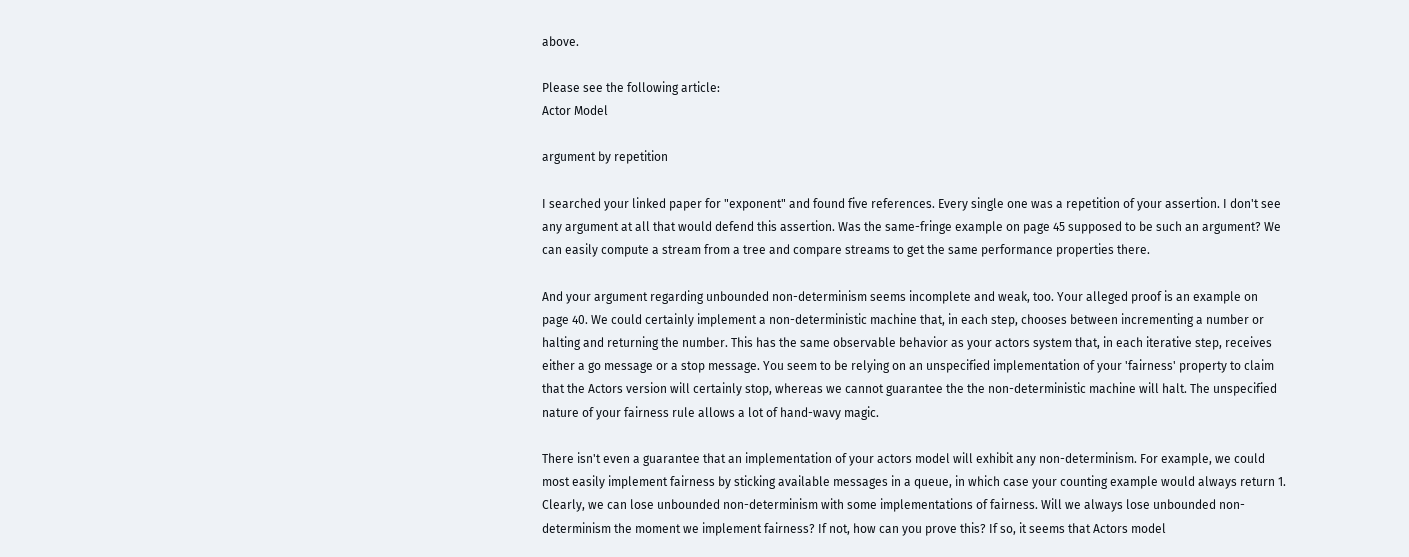above.

Please see the following article:
Actor Model

argument by repetition

I searched your linked paper for "exponent" and found five references. Every single one was a repetition of your assertion. I don't see any argument at all that would defend this assertion. Was the same-fringe example on page 45 supposed to be such an argument? We can easily compute a stream from a tree and compare streams to get the same performance properties there.

And your argument regarding unbounded non-determinism seems incomplete and weak, too. Your alleged proof is an example on page 40. We could certainly implement a non-deterministic machine that, in each step, chooses between incrementing a number or halting and returning the number. This has the same observable behavior as your actors system that, in each iterative step, receives either a go message or a stop message. You seem to be relying on an unspecified implementation of your 'fairness' property to claim that the Actors version will certainly stop, whereas we cannot guarantee the the non-deterministic machine will halt. The unspecified nature of your fairness rule allows a lot of hand-wavy magic.

There isn't even a guarantee that an implementation of your actors model will exhibit any non-determinism. For example, we could most easily implement fairness by sticking available messages in a queue, in which case your counting example would always return 1. Clearly, we can lose unbounded non-determinism with some implementations of fairness. Will we always lose unbounded non-determinism the moment we implement fairness? If not, how can you prove this? If so, it seems that Actors model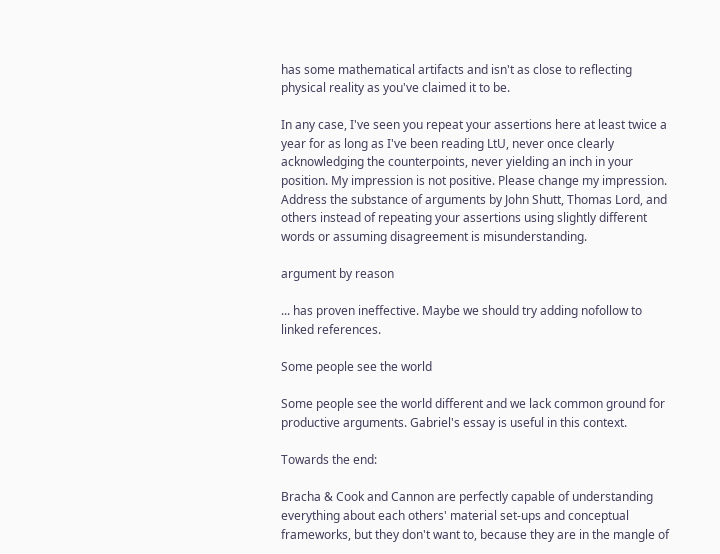has some mathematical artifacts and isn't as close to reflecting physical reality as you've claimed it to be.

In any case, I've seen you repeat your assertions here at least twice a year for as long as I've been reading LtU, never once clearly acknowledging the counterpoints, never yielding an inch in your position. My impression is not positive. Please change my impression. Address the substance of arguments by John Shutt, Thomas Lord, and others instead of repeating your assertions using slightly different words or assuming disagreement is misunderstanding.

argument by reason

... has proven ineffective. Maybe we should try adding nofollow to linked references.

Some people see the world

Some people see the world different and we lack common ground for productive arguments. Gabriel's essay is useful in this context.

Towards the end:

Bracha & Cook and Cannon are perfectly capable of understanding everything about each others' material set-ups and conceptual frameworks, but they don't want to, because they are in the mangle of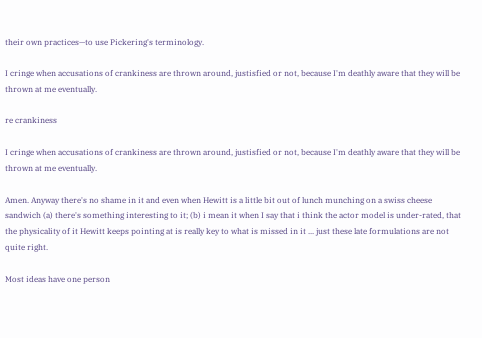their own practices—to use Pickering's terminology.

I cringe when accusations of crankiness are thrown around, justisfied or not, because I'm deathly aware that they will be thrown at me eventually.

re crankiness

I cringe when accusations of crankiness are thrown around, justisfied or not, because I'm deathly aware that they will be thrown at me eventually.

Amen. Anyway there's no shame in it and even when Hewitt is a little bit out of lunch munching on a swiss cheese sandwich (a) there's something interesting to it; (b) i mean it when I say that i think the actor model is under-rated, that the physicality of it Hewitt keeps pointing at is really key to what is missed in it ... just these late formulations are not quite right.

Most ideas have one person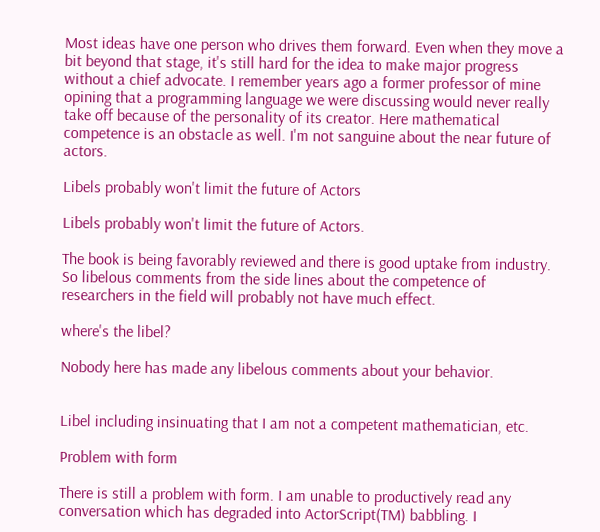Most ideas have one person who drives them forward. Even when they move a bit beyond that stage, it's still hard for the idea to make major progress without a chief advocate. I remember years ago a former professor of mine opining that a programming language we were discussing would never really take off because of the personality of its creator. Here mathematical competence is an obstacle as well. I'm not sanguine about the near future of actors.

Libels probably won't limit the future of Actors

Libels probably won't limit the future of Actors.

The book is being favorably reviewed and there is good uptake from industry. So libelous comments from the side lines about the competence of researchers in the field will probably not have much effect.

where's the libel?

Nobody here has made any libelous comments about your behavior.


Libel including insinuating that I am not a competent mathematician, etc.

Problem with form

There is still a problem with form. I am unable to productively read any conversation which has degraded into ActorScript(TM) babbling. I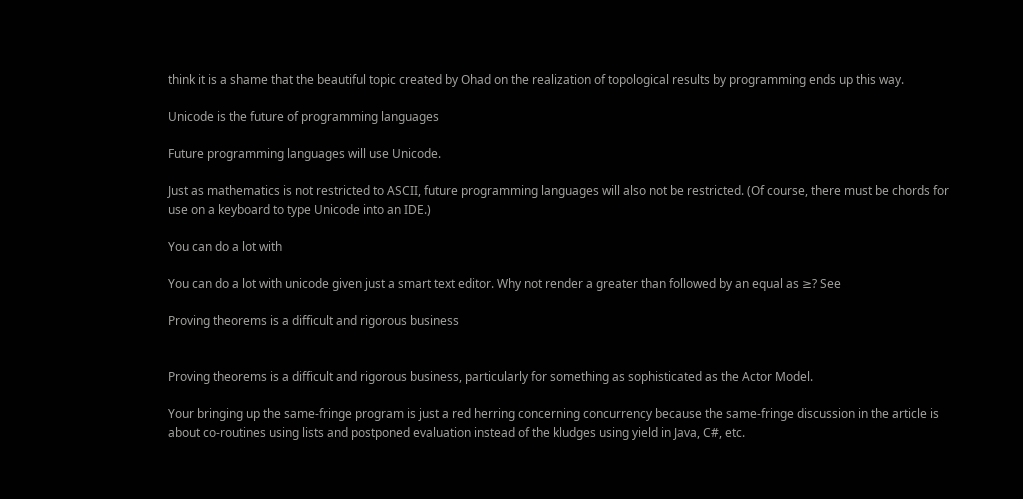think it is a shame that the beautiful topic created by Ohad on the realization of topological results by programming ends up this way.

Unicode is the future of programming languages

Future programming languages will use Unicode.

Just as mathematics is not restricted to ASCII, future programming languages will also not be restricted. (Of course, there must be chords for use on a keyboard to type Unicode into an IDE.)

You can do a lot with

You can do a lot with unicode given just a smart text editor. Why not render a greater than followed by an equal as ≥? See

Proving theorems is a difficult and rigorous business


Proving theorems is a difficult and rigorous business, particularly for something as sophisticated as the Actor Model.

Your bringing up the same-fringe program is just a red herring concerning concurrency because the same-fringe discussion in the article is about co-routines using lists and postponed evaluation instead of the kludges using yield in Java, C#, etc.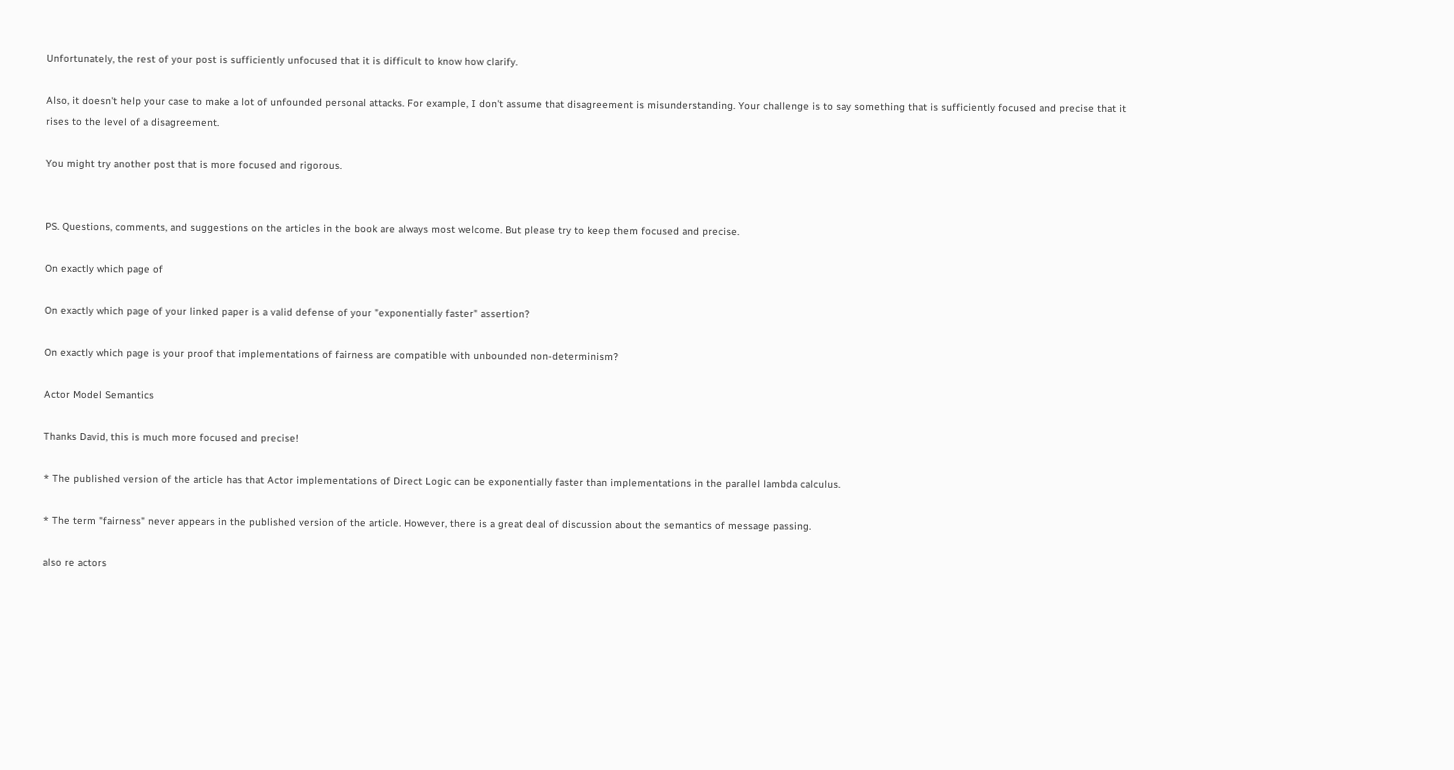Unfortunately, the rest of your post is sufficiently unfocused that it is difficult to know how clarify.

Also, it doesn't help your case to make a lot of unfounded personal attacks. For example, I don't assume that disagreement is misunderstanding. Your challenge is to say something that is sufficiently focused and precise that it rises to the level of a disagreement.

You might try another post that is more focused and rigorous.


PS. Questions, comments, and suggestions on the articles in the book are always most welcome. But please try to keep them focused and precise.

On exactly which page of

On exactly which page of your linked paper is a valid defense of your "exponentially faster" assertion?

On exactly which page is your proof that implementations of fairness are compatible with unbounded non-determinism?

Actor Model Semantics

Thanks David, this is much more focused and precise!

* The published version of the article has that Actor implementations of Direct Logic can be exponentially faster than implementations in the parallel lambda calculus.

* The term "fairness" never appears in the published version of the article. However, there is a great deal of discussion about the semantics of message passing.

also re actors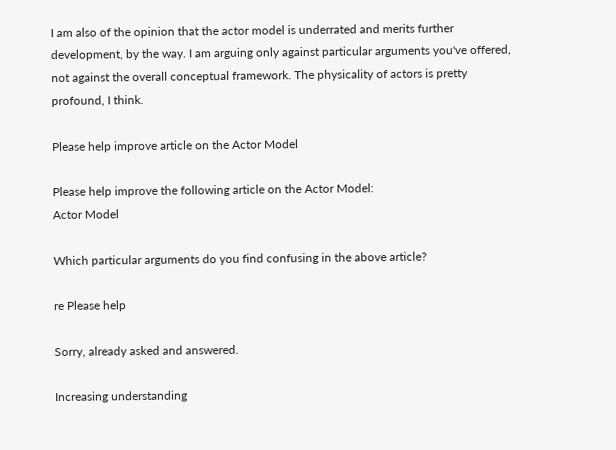I am also of the opinion that the actor model is underrated and merits further development, by the way. I am arguing only against particular arguments you've offered, not against the overall conceptual framework. The physicality of actors is pretty profound, I think.

Please help improve article on the Actor Model

Please help improve the following article on the Actor Model:
Actor Model

Which particular arguments do you find confusing in the above article?

re Please help

Sorry, already asked and answered.

Increasing understanding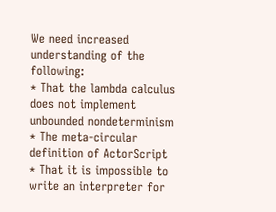We need increased understanding of the following:
* That the lambda calculus does not implement unbounded nondeterminism
* The meta-circular definition of ActorScript
* That it is impossible to write an interpreter for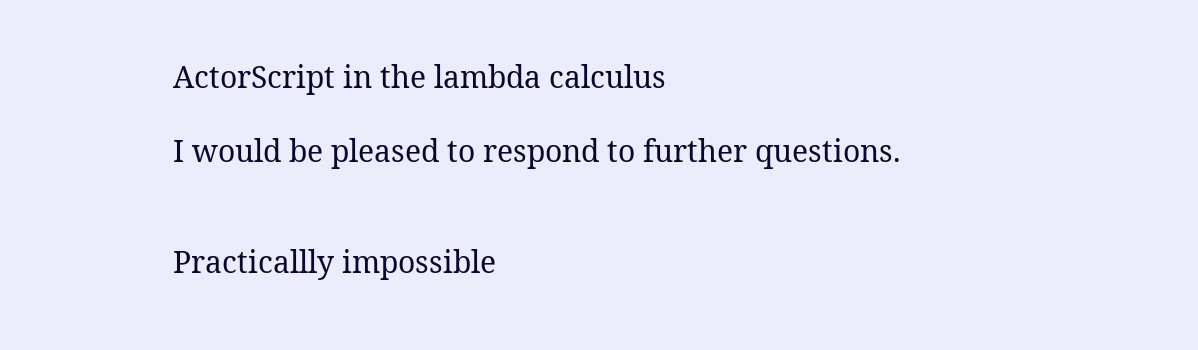ActorScript in the lambda calculus

I would be pleased to respond to further questions.


Practicallly impossible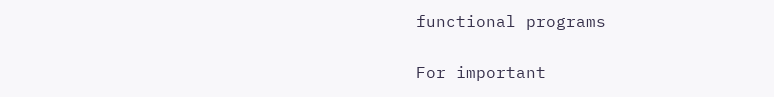functional programs

For important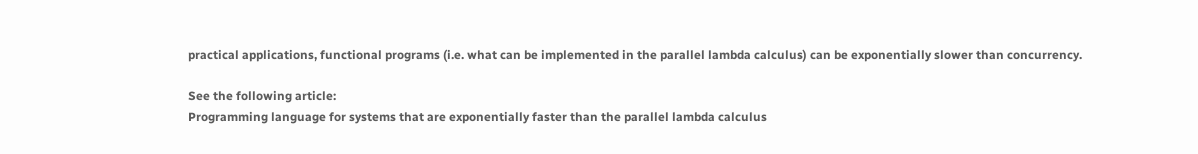practical applications, functional programs (i.e. what can be implemented in the parallel lambda calculus) can be exponentially slower than concurrency.

See the following article:
Programming language for systems that are exponentially faster than the parallel lambda calculus